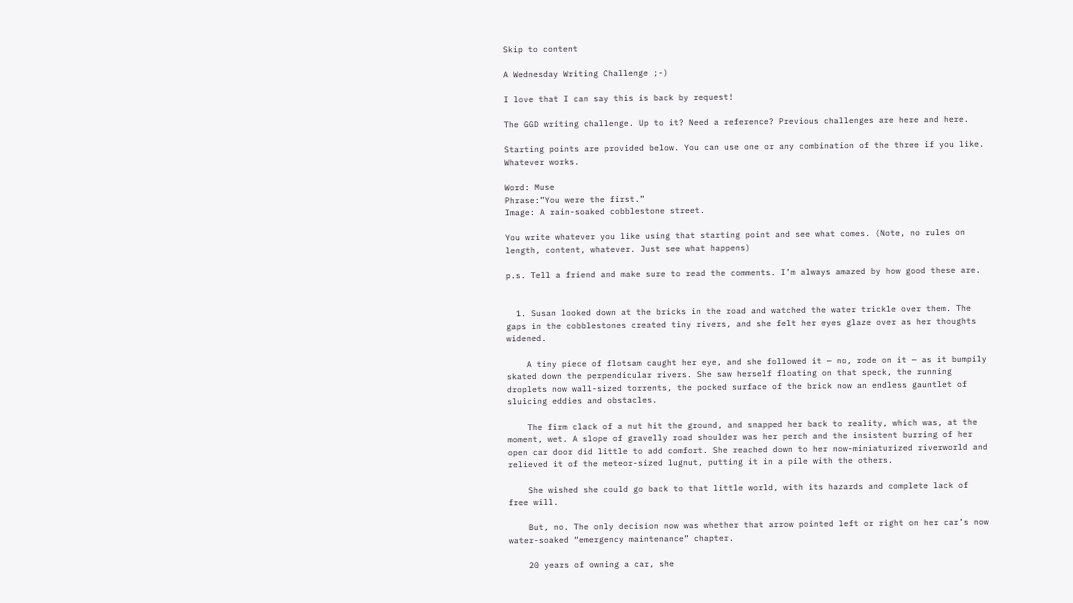Skip to content

A Wednesday Writing Challenge ;-)

I love that I can say this is back by request!

The GGD writing challenge. Up to it? Need a reference? Previous challenges are here and here.

Starting points are provided below. You can use one or any combination of the three if you like. Whatever works.

Word: Muse
Phrase:”You were the first.”
Image: A rain-soaked cobblestone street.

You write whatever you like using that starting point and see what comes. (Note, no rules on length, content, whatever. Just see what happens)

p.s. Tell a friend and make sure to read the comments. I’m always amazed by how good these are.


  1. Susan looked down at the bricks in the road and watched the water trickle over them. The gaps in the cobblestones created tiny rivers, and she felt her eyes glaze over as her thoughts widened.

    A tiny piece of flotsam caught her eye, and she followed it — no, rode on it — as it bumpily skated down the perpendicular rivers. She saw herself floating on that speck, the running droplets now wall-sized torrents, the pocked surface of the brick now an endless gauntlet of sluicing eddies and obstacles.

    The firm clack of a nut hit the ground, and snapped her back to reality, which was, at the moment, wet. A slope of gravelly road shoulder was her perch and the insistent burring of her open car door did little to add comfort. She reached down to her now-miniaturized riverworld and relieved it of the meteor-sized lugnut, putting it in a pile with the others.

    She wished she could go back to that little world, with its hazards and complete lack of free will.

    But, no. The only decision now was whether that arrow pointed left or right on her car’s now water-soaked “emergency maintenance” chapter.

    20 years of owning a car, she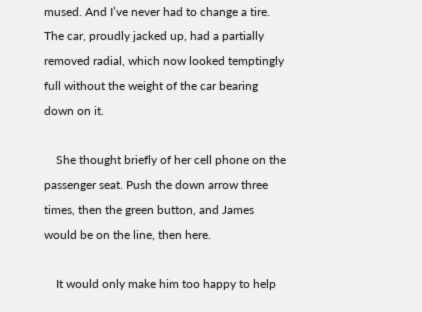mused. And I’ve never had to change a tire. The car, proudly jacked up, had a partially removed radial, which now looked temptingly full without the weight of the car bearing down on it.

    She thought briefly of her cell phone on the passenger seat. Push the down arrow three times, then the green button, and James would be on the line, then here.

    It would only make him too happy to help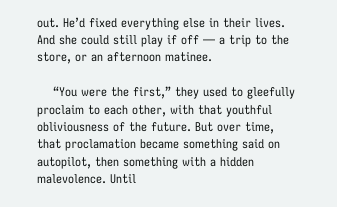out. He’d fixed everything else in their lives. And she could still play if off — a trip to the store, or an afternoon matinee.

    “You were the first,” they used to gleefully proclaim to each other, with that youthful obliviousness of the future. But over time, that proclamation became something said on autopilot, then something with a hidden malevolence. Until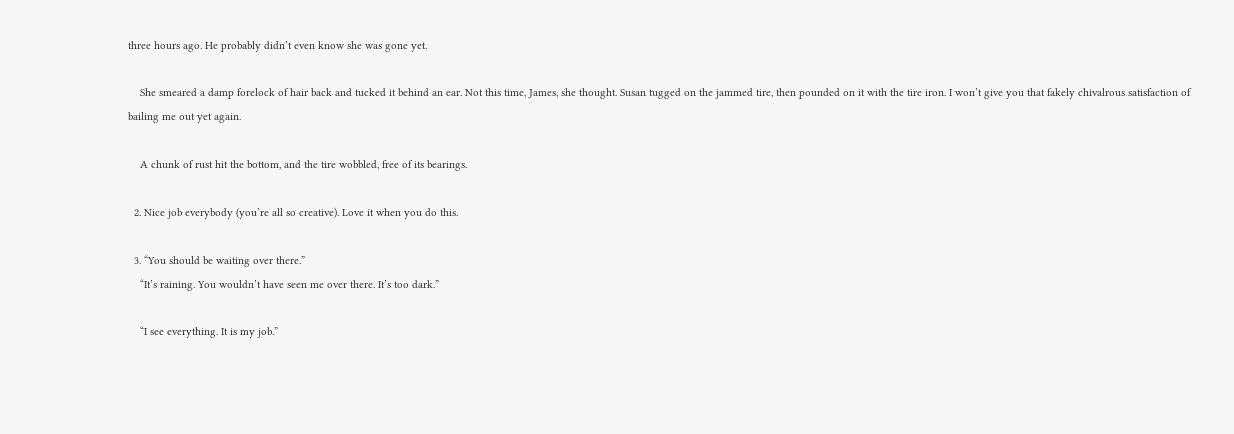three hours ago. He probably didn’t even know she was gone yet.

    She smeared a damp forelock of hair back and tucked it behind an ear. Not this time, James, she thought. Susan tugged on the jammed tire, then pounded on it with the tire iron. I won’t give you that fakely chivalrous satisfaction of bailing me out yet again.

    A chunk of rust hit the bottom, and the tire wobbled, free of its bearings.

  2. Nice job everybody (you’re all so creative). Love it when you do this.

  3. “You should be waiting over there.”
    “It’s raining. You wouldn’t have seen me over there. It’s too dark.”

    “I see everything. It is my job.”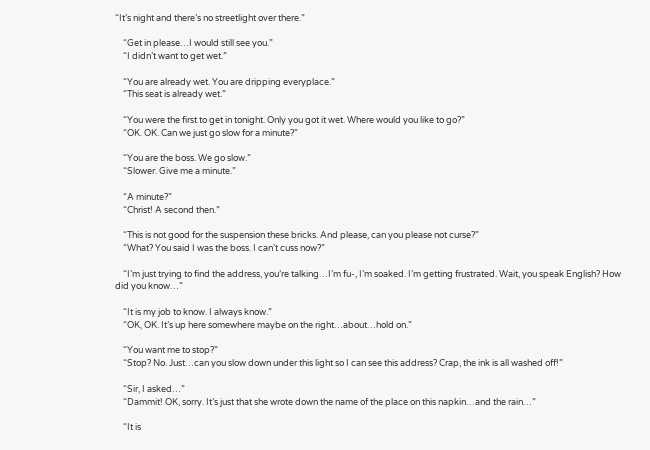“It’s night and there’s no streetlight over there.”

    “Get in please…I would still see you.”
    “I didn’t want to get wet.”

    “You are already wet. You are dripping everyplace.”
    “This seat is already wet.”

    “You were the first to get in tonight. Only you got it wet. Where would you like to go?”
    “OK. OK. Can we just go slow for a minute?”

    “You are the boss. We go slow.”
    “Slower. Give me a minute.”

    “A minute?”
    “Christ! A second then.”

    “This is not good for the suspension these bricks. And please, can you please not curse?”
    “What? You said I was the boss. I can’t cuss now?”

    “I’m just trying to find the address, you’re talking…I’m fu-, I’m soaked. I’m getting frustrated. Wait, you speak English? How did you know…”

    “It is my job to know. I always know.”
    “OK, OK. It’s up here somewhere maybe on the right…about…hold on.”

    “You want me to stop?”
    “Stop? No. Just…can you slow down under this light so I can see this address? Crap, the ink is all washed off!”

    “Sir, I asked…”
    “Dammit! OK, sorry. It’s just that she wrote down the name of the place on this napkin…and the rain…”

    “It is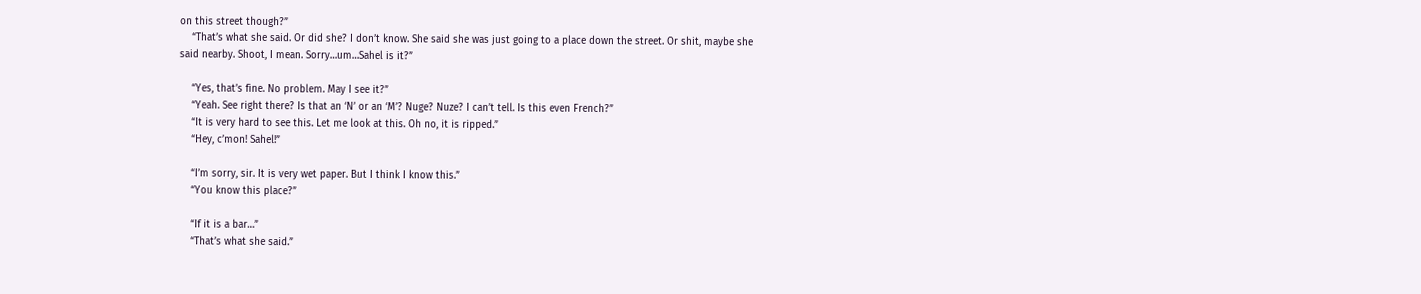on this street though?”
    “That’s what she said. Or did she? I don’t know. She said she was just going to a place down the street. Or shit, maybe she said nearby. Shoot, I mean. Sorry…um…Sahel is it?”

    “Yes, that’s fine. No problem. May I see it?”
    “Yeah. See right there? Is that an ‘N’ or an ‘M’? Nuge? Nuze? I can’t tell. Is this even French?”
    “It is very hard to see this. Let me look at this. Oh no, it is ripped.”
    “Hey, c’mon! Sahel!”

    “I’m sorry, sir. It is very wet paper. But I think I know this.”
    “You know this place?”

    “If it is a bar…”
    “That’s what she said.”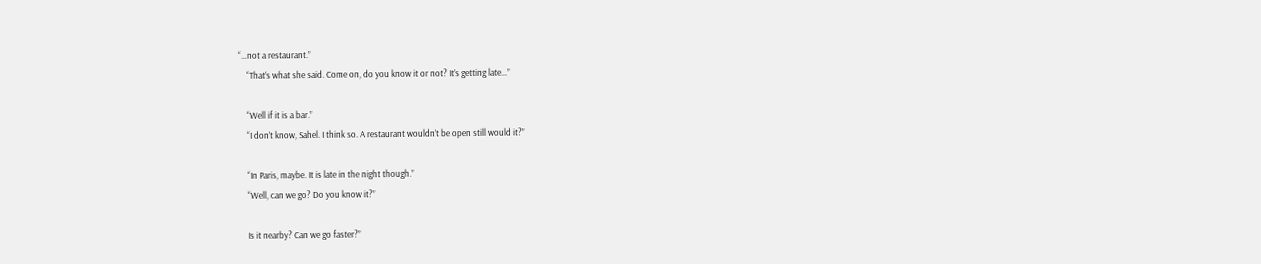“…not a restaurant.”
    “That’s what she said. Come on, do you know it or not? It’s getting late…”

    “Well if it is a bar.”
    “I don’t know, Sahel. I think so. A restaurant wouldn’t be open still would it?”

    “In Paris, maybe. It is late in the night though.”
    “Well, can we go? Do you know it?”

    Is it nearby? Can we go faster?”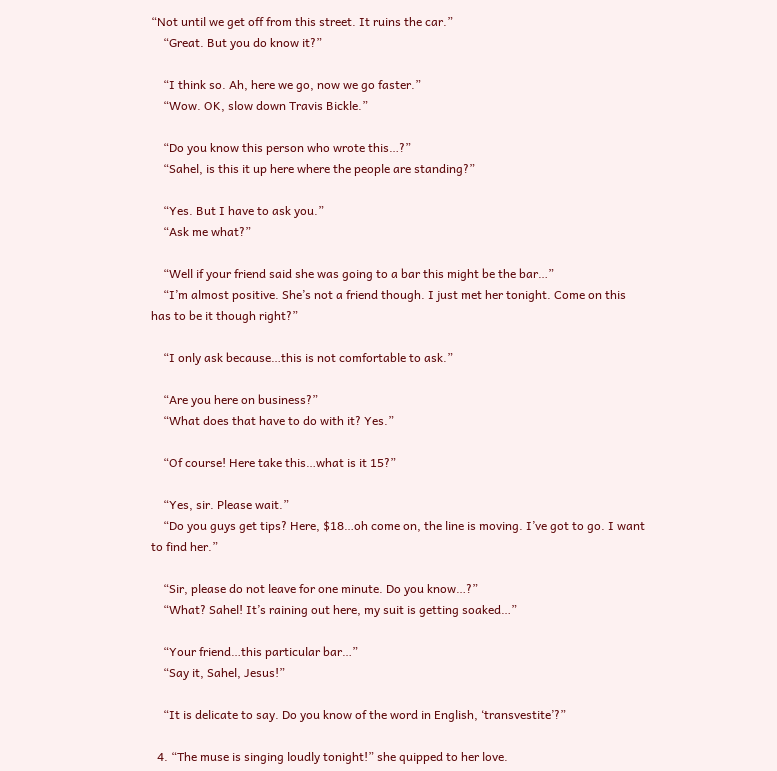“Not until we get off from this street. It ruins the car.”
    “Great. But you do know it?”

    “I think so. Ah, here we go, now we go faster.”
    “Wow. OK, slow down Travis Bickle.”

    “Do you know this person who wrote this…?”
    “Sahel, is this it up here where the people are standing?”

    “Yes. But I have to ask you.”
    “Ask me what?”

    “Well if your friend said she was going to a bar this might be the bar…”
    “I’m almost positive. She’s not a friend though. I just met her tonight. Come on this has to be it though right?”

    “I only ask because…this is not comfortable to ask.”

    “Are you here on business?”
    “What does that have to do with it? Yes.”

    “Of course! Here take this…what is it 15?”

    “Yes, sir. Please wait.”
    “Do you guys get tips? Here, $18…oh come on, the line is moving. I’ve got to go. I want to find her.”

    “Sir, please do not leave for one minute. Do you know…?”
    “What? Sahel! It’s raining out here, my suit is getting soaked…”

    “Your friend…this particular bar…”
    “Say it, Sahel, Jesus!”

    “It is delicate to say. Do you know of the word in English, ‘transvestite’?”

  4. “The muse is singing loudly tonight!” she quipped to her love.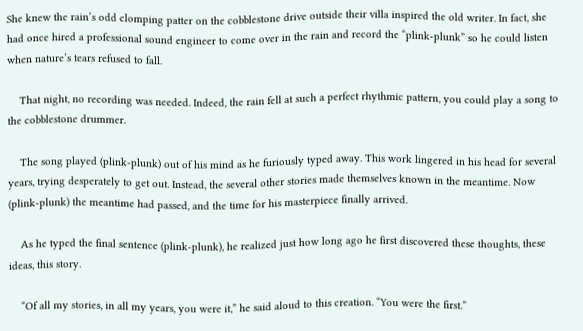She knew the rain’s odd clomping patter on the cobblestone drive outside their villa inspired the old writer. In fact, she had once hired a professional sound engineer to come over in the rain and record the “plink-plunk” so he could listen when nature’s tears refused to fall.

    That night, no recording was needed. Indeed, the rain fell at such a perfect rhythmic pattern, you could play a song to the cobblestone drummer.

    The song played (plink-plunk) out of his mind as he furiously typed away. This work lingered in his head for several years, trying desperately to get out. Instead, the several other stories made themselves known in the meantime. Now (plink-plunk) the meantime had passed, and the time for his masterpiece finally arrived.

    As he typed the final sentence (plink-plunk), he realized just how long ago he first discovered these thoughts, these ideas, this story.

    “Of all my stories, in all my years, you were it,” he said aloud to this creation. “You were the first.”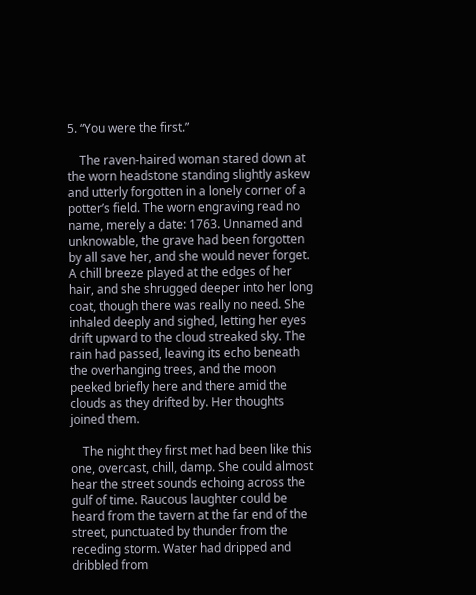5. “You were the first.”

    The raven-haired woman stared down at the worn headstone standing slightly askew and utterly forgotten in a lonely corner of a potter’s field. The worn engraving read no name, merely a date: 1763. Unnamed and unknowable, the grave had been forgotten by all save her, and she would never forget. A chill breeze played at the edges of her hair, and she shrugged deeper into her long coat, though there was really no need. She inhaled deeply and sighed, letting her eyes drift upward to the cloud streaked sky. The rain had passed, leaving its echo beneath the overhanging trees, and the moon peeked briefly here and there amid the clouds as they drifted by. Her thoughts joined them.

    The night they first met had been like this one, overcast, chill, damp. She could almost hear the street sounds echoing across the gulf of time. Raucous laughter could be heard from the tavern at the far end of the street, punctuated by thunder from the receding storm. Water had dripped and dribbled from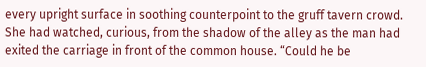every upright surface in soothing counterpoint to the gruff tavern crowd. She had watched, curious, from the shadow of the alley as the man had exited the carriage in front of the common house. “Could he be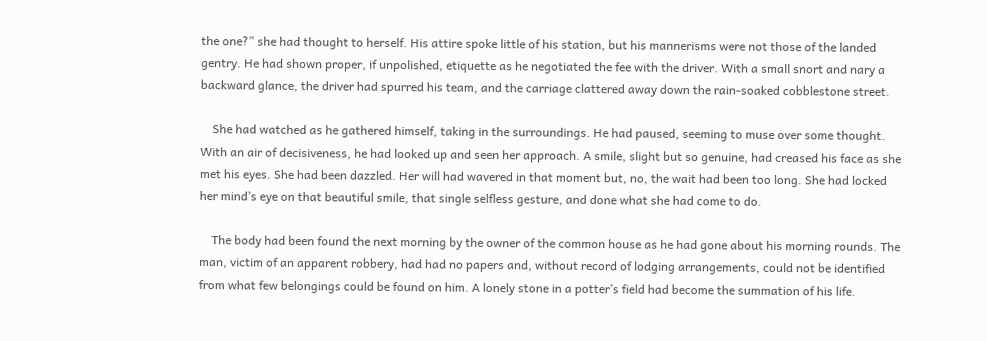the one?” she had thought to herself. His attire spoke little of his station, but his mannerisms were not those of the landed gentry. He had shown proper, if unpolished, etiquette as he negotiated the fee with the driver. With a small snort and nary a backward glance, the driver had spurred his team, and the carriage clattered away down the rain-soaked cobblestone street.

    She had watched as he gathered himself, taking in the surroundings. He had paused, seeming to muse over some thought. With an air of decisiveness, he had looked up and seen her approach. A smile, slight but so genuine, had creased his face as she met his eyes. She had been dazzled. Her will had wavered in that moment but, no, the wait had been too long. She had locked her mind’s eye on that beautiful smile, that single selfless gesture, and done what she had come to do.

    The body had been found the next morning by the owner of the common house as he had gone about his morning rounds. The man, victim of an apparent robbery, had had no papers and, without record of lodging arrangements, could not be identified from what few belongings could be found on him. A lonely stone in a potter’s field had become the summation of his life.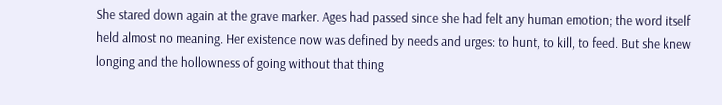She stared down again at the grave marker. Ages had passed since she had felt any human emotion; the word itself held almost no meaning. Her existence now was defined by needs and urges: to hunt, to kill, to feed. But she knew longing and the hollowness of going without that thing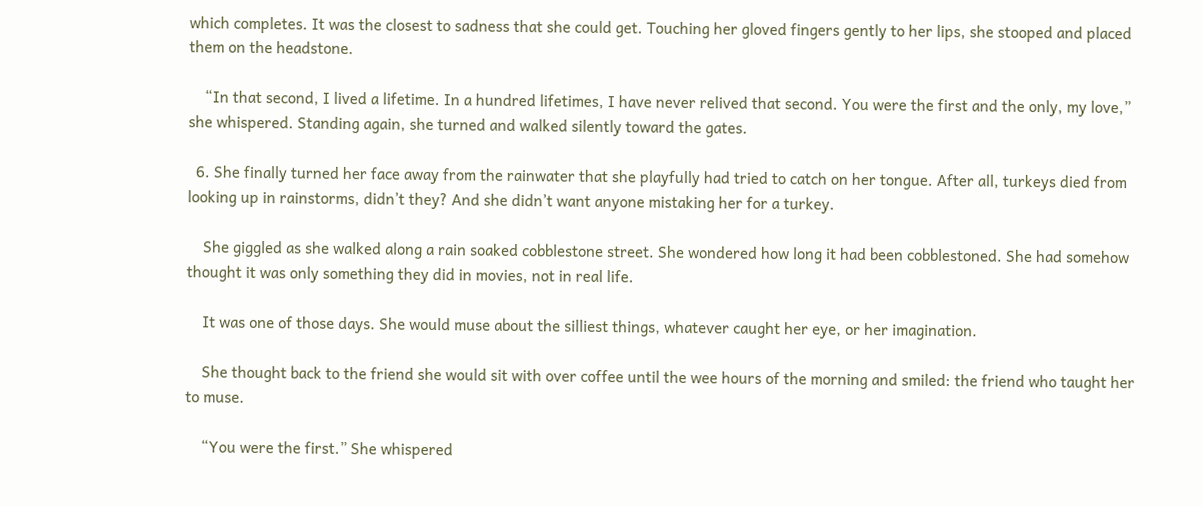which completes. It was the closest to sadness that she could get. Touching her gloved fingers gently to her lips, she stooped and placed them on the headstone.

    “In that second, I lived a lifetime. In a hundred lifetimes, I have never relived that second. You were the first and the only, my love,” she whispered. Standing again, she turned and walked silently toward the gates.

  6. She finally turned her face away from the rainwater that she playfully had tried to catch on her tongue. After all, turkeys died from looking up in rainstorms, didn’t they? And she didn’t want anyone mistaking her for a turkey.

    She giggled as she walked along a rain soaked cobblestone street. She wondered how long it had been cobblestoned. She had somehow thought it was only something they did in movies, not in real life.

    It was one of those days. She would muse about the silliest things, whatever caught her eye, or her imagination.

    She thought back to the friend she would sit with over coffee until the wee hours of the morning and smiled: the friend who taught her to muse.

    “You were the first.” She whispered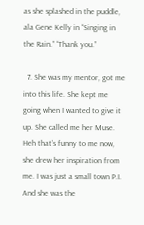as she splashed in the puddle, ala Gene Kelly in “Singing in the Rain.” “Thank you.”

  7. She was my mentor, got me into this life. She kept me going when I wanted to give it up. She called me her Muse. Heh that’s funny to me now, she drew her inspiration from me. I was just a small town P.I. And she was the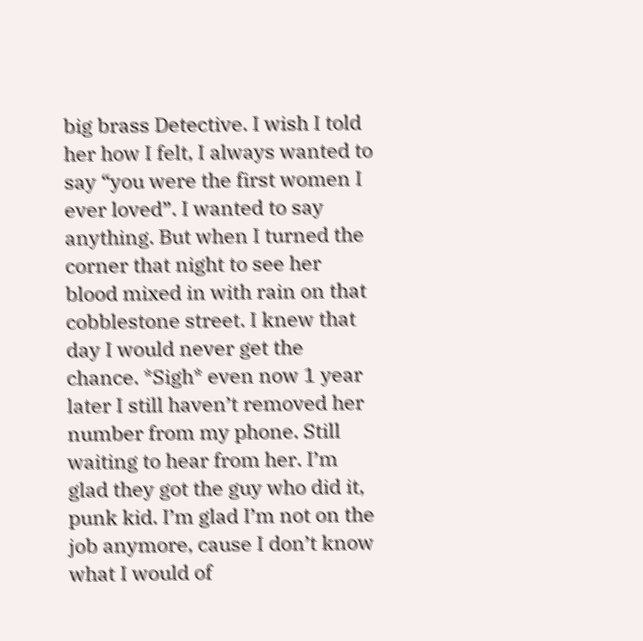big brass Detective. I wish I told her how I felt, I always wanted to say “you were the first women I ever loved”. I wanted to say anything. But when I turned the corner that night to see her blood mixed in with rain on that cobblestone street. I knew that day I would never get the chance. *Sigh* even now 1 year later I still haven’t removed her number from my phone. Still waiting to hear from her. I’m glad they got the guy who did it, punk kid. I’m glad I’m not on the job anymore, cause I don’t know what I would of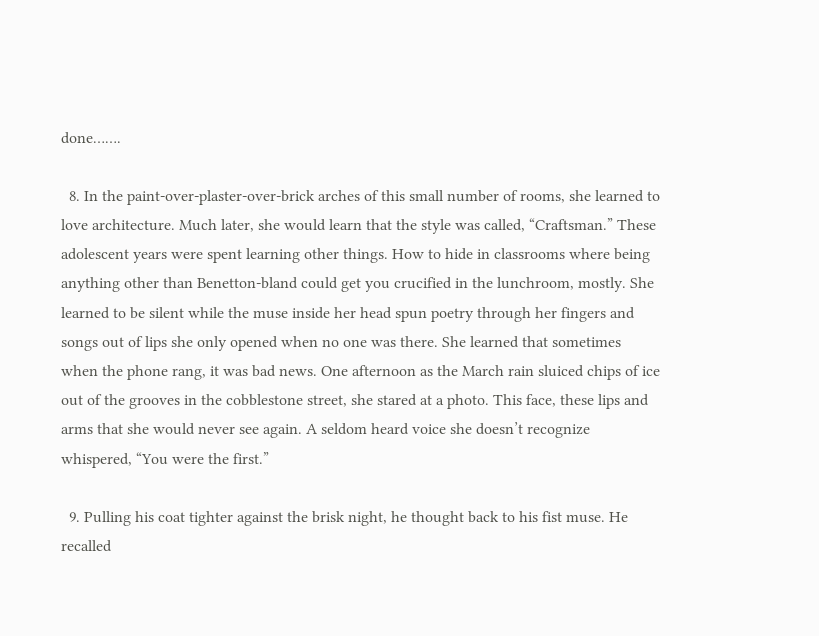done…….

  8. In the paint-over-plaster-over-brick arches of this small number of rooms, she learned to love architecture. Much later, she would learn that the style was called, “Craftsman.” These adolescent years were spent learning other things. How to hide in classrooms where being anything other than Benetton-bland could get you crucified in the lunchroom, mostly. She learned to be silent while the muse inside her head spun poetry through her fingers and songs out of lips she only opened when no one was there. She learned that sometimes when the phone rang, it was bad news. One afternoon as the March rain sluiced chips of ice out of the grooves in the cobblestone street, she stared at a photo. This face, these lips and arms that she would never see again. A seldom heard voice she doesn’t recognize whispered, “You were the first.”

  9. Pulling his coat tighter against the brisk night, he thought back to his fist muse. He recalled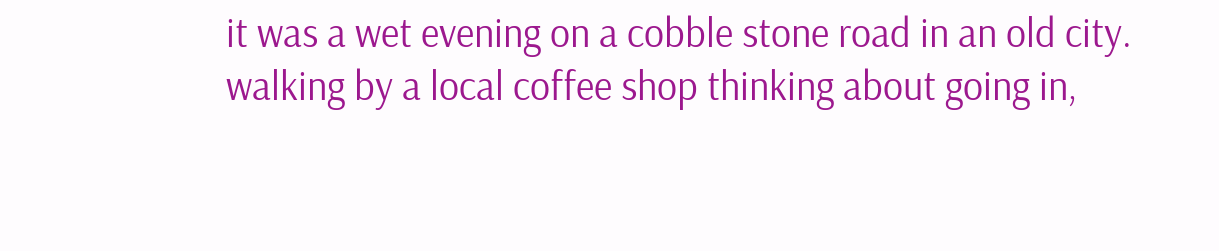it was a wet evening on a cobble stone road in an old city. walking by a local coffee shop thinking about going in,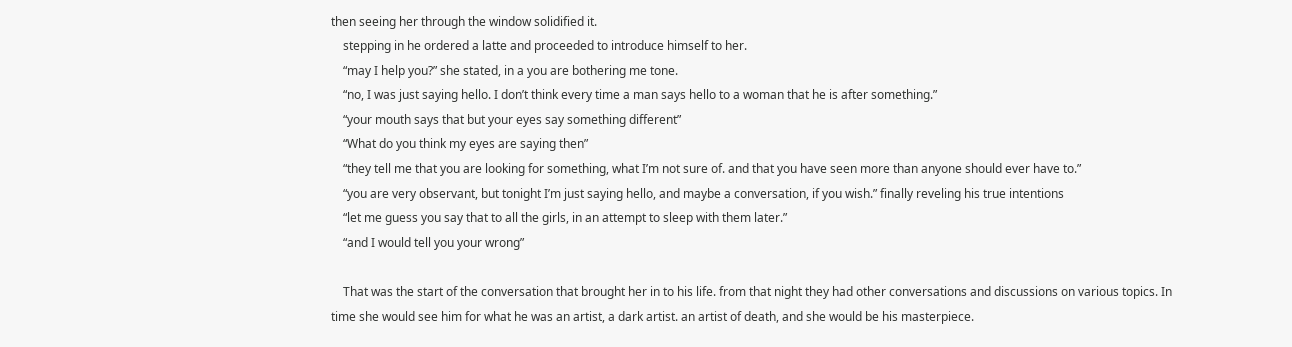then seeing her through the window solidified it.
    stepping in he ordered a latte and proceeded to introduce himself to her.
    “may I help you?” she stated, in a you are bothering me tone.
    “no, I was just saying hello. I don’t think every time a man says hello to a woman that he is after something.”
    “your mouth says that but your eyes say something different”
    “What do you think my eyes are saying then”
    “they tell me that you are looking for something, what I’m not sure of. and that you have seen more than anyone should ever have to.”
    “you are very observant, but tonight I’m just saying hello, and maybe a conversation, if you wish.” finally reveling his true intentions
    “let me guess you say that to all the girls, in an attempt to sleep with them later.”
    “and I would tell you your wrong”

    That was the start of the conversation that brought her in to his life. from that night they had other conversations and discussions on various topics. In time she would see him for what he was an artist, a dark artist. an artist of death, and she would be his masterpiece.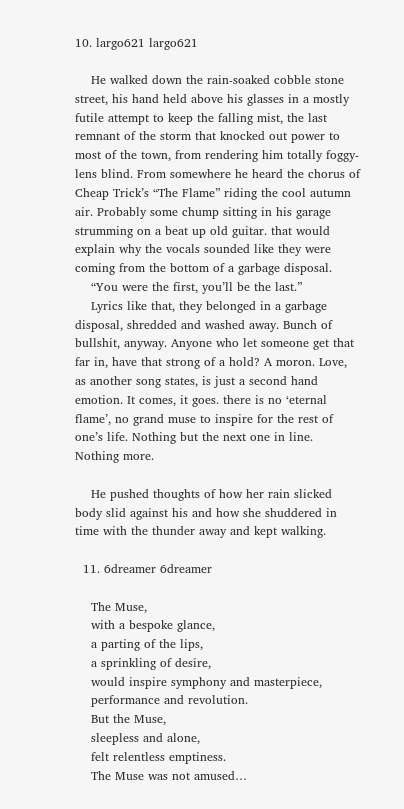10. largo621 largo621

    He walked down the rain-soaked cobble stone street, his hand held above his glasses in a mostly futile attempt to keep the falling mist, the last remnant of the storm that knocked out power to most of the town, from rendering him totally foggy-lens blind. From somewhere he heard the chorus of Cheap Trick’s “The Flame” riding the cool autumn air. Probably some chump sitting in his garage strumming on a beat up old guitar. that would explain why the vocals sounded like they were coming from the bottom of a garbage disposal.
    “You were the first, you’ll be the last.”
    Lyrics like that, they belonged in a garbage disposal, shredded and washed away. Bunch of bullshit, anyway. Anyone who let someone get that far in, have that strong of a hold? A moron. Love, as another song states, is just a second hand emotion. It comes, it goes. there is no ‘eternal flame’, no grand muse to inspire for the rest of one’s life. Nothing but the next one in line. Nothing more.

    He pushed thoughts of how her rain slicked body slid against his and how she shuddered in time with the thunder away and kept walking.

  11. 6dreamer 6dreamer

    The Muse,
    with a bespoke glance,
    a parting of the lips,
    a sprinkling of desire,
    would inspire symphony and masterpiece,
    performance and revolution.
    But the Muse,
    sleepless and alone,
    felt relentless emptiness.
    The Muse was not amused…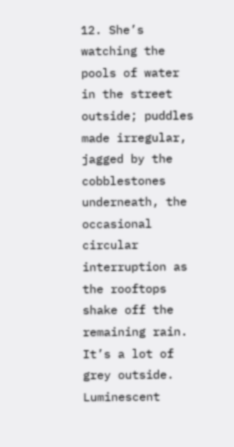12. She’s watching the pools of water in the street outside; puddles made irregular, jagged by the cobblestones underneath, the occasional circular interruption as the rooftops shake off the remaining rain. It’s a lot of grey outside. Luminescent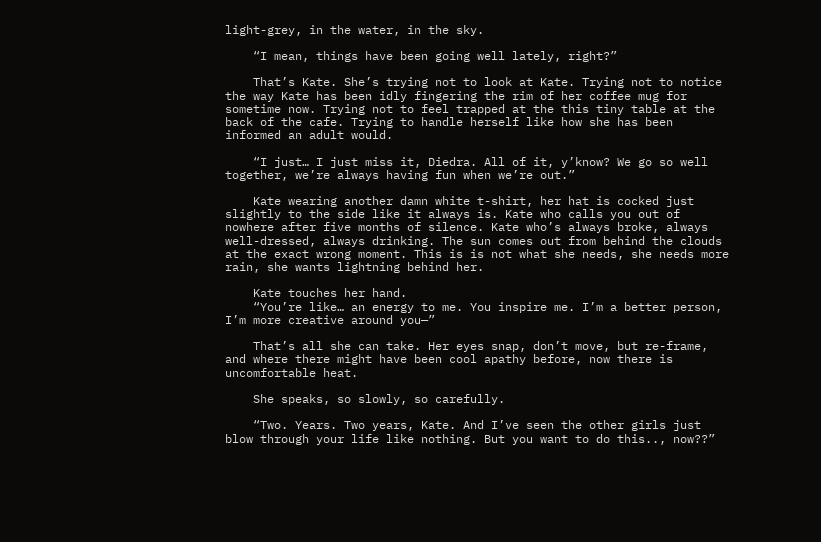light-grey, in the water, in the sky.

    “I mean, things have been going well lately, right?”

    That’s Kate. She’s trying not to look at Kate. Trying not to notice the way Kate has been idly fingering the rim of her coffee mug for sometime now. Trying not to feel trapped at the this tiny table at the back of the cafe. Trying to handle herself like how she has been informed an adult would.

    “I just… I just miss it, Diedra. All of it, y’know? We go so well together, we’re always having fun when we’re out.”

    Kate wearing another damn white t-shirt, her hat is cocked just slightly to the side like it always is. Kate who calls you out of nowhere after five months of silence. Kate who’s always broke, always well-dressed, always drinking. The sun comes out from behind the clouds at the exact wrong moment. This is is not what she needs, she needs more rain, she wants lightning behind her.

    Kate touches her hand.
    “You’re like… an energy to me. You inspire me. I’m a better person, I’m more creative around you—”

    That’s all she can take. Her eyes snap, don’t move, but re-frame, and where there might have been cool apathy before, now there is uncomfortable heat.

    She speaks, so slowly, so carefully.

    “Two. Years. Two years, Kate. And I’ve seen the other girls just blow through your life like nothing. But you want to do this.., now??”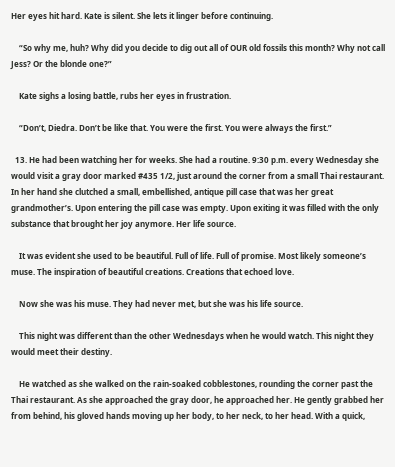Her eyes hit hard. Kate is silent. She lets it linger before continuing.

    “So why me, huh? Why did you decide to dig out all of OUR old fossils this month? Why not call Jess? Or the blonde one?”

    Kate sighs a losing battle, rubs her eyes in frustration.

    “Don’t, Diedra. Don’t be like that. You were the first. You were always the first.”

  13. He had been watching her for weeks. She had a routine. 9:30 p.m. every Wednesday she would visit a gray door marked #435 1/2, just around the corner from a small Thai restaurant. In her hand she clutched a small, embellished, antique pill case that was her great grandmother’s. Upon entering the pill case was empty. Upon exiting it was filled with the only substance that brought her joy anymore. Her life source.

    It was evident she used to be beautiful. Full of life. Full of promise. Most likely someone’s muse. The inspiration of beautiful creations. Creations that echoed love.

    Now she was his muse. They had never met, but she was his life source.

    This night was different than the other Wednesdays when he would watch. This night they would meet their destiny.

    He watched as she walked on the rain-soaked cobblestones, rounding the corner past the Thai restaurant. As she approached the gray door, he approached her. He gently grabbed her from behind, his gloved hands moving up her body, to her neck, to her head. With a quick,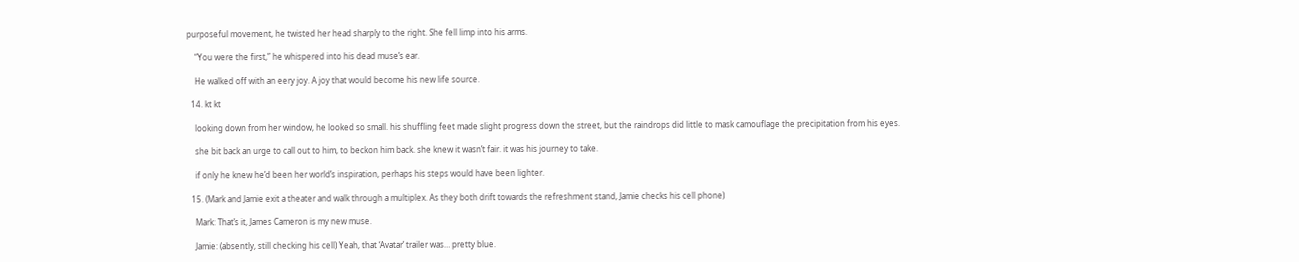purposeful movement, he twisted her head sharply to the right. She fell limp into his arms.

    “You were the first,” he whispered into his dead muse’s ear.

    He walked off with an eery joy. A joy that would become his new life source.

  14. kt kt

    looking down from her window, he looked so small. his shuffling feet made slight progress down the street, but the raindrops did little to mask camouflage the precipitation from his eyes.

    she bit back an urge to call out to him, to beckon him back. she knew it wasn’t fair. it was his journey to take.

    if only he knew he’d been her world’s inspiration, perhaps his steps would have been lighter.

  15. (Mark and Jamie exit a theater and walk through a multiplex. As they both drift towards the refreshment stand, Jamie checks his cell phone)

    Mark: That’s it, James Cameron is my new muse.

    Jamie: (absently, still checking his cell) Yeah, that ‘Avatar’ trailer was… pretty blue.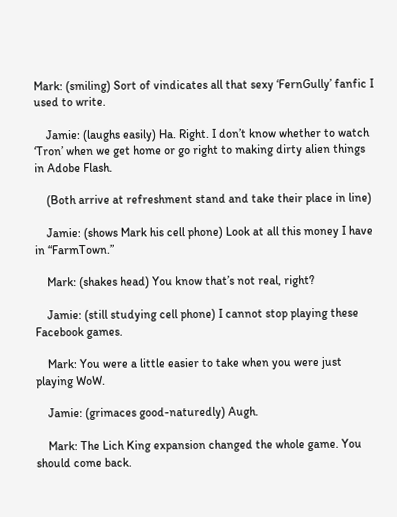Mark: (smiling) Sort of vindicates all that sexy ‘FernGully’ fanfic I used to write.

    Jamie: (laughs easily) Ha. Right. I don’t know whether to watch ‘Tron’ when we get home or go right to making dirty alien things in Adobe Flash.

    (Both arrive at refreshment stand and take their place in line)

    Jamie: (shows Mark his cell phone) Look at all this money I have in “FarmTown.”

    Mark: (shakes head) You know that’s not real, right?

    Jamie: (still studying cell phone) I cannot stop playing these Facebook games.

    Mark: You were a little easier to take when you were just playing WoW.

    Jamie: (grimaces good-naturedly) Augh.

    Mark: The Lich King expansion changed the whole game. You should come back.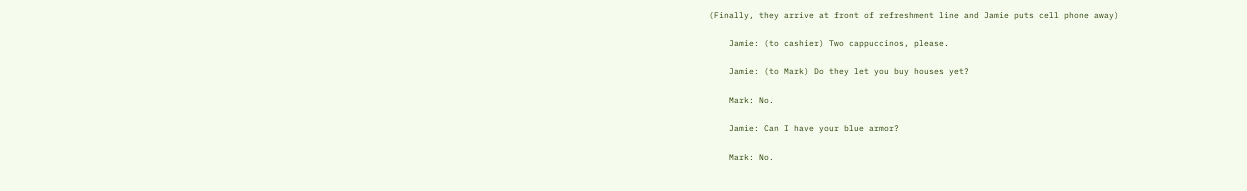(Finally, they arrive at front of refreshment line and Jamie puts cell phone away)

    Jamie: (to cashier) Two cappuccinos, please.

    Jamie: (to Mark) Do they let you buy houses yet?

    Mark: No.

    Jamie: Can I have your blue armor?

    Mark: No.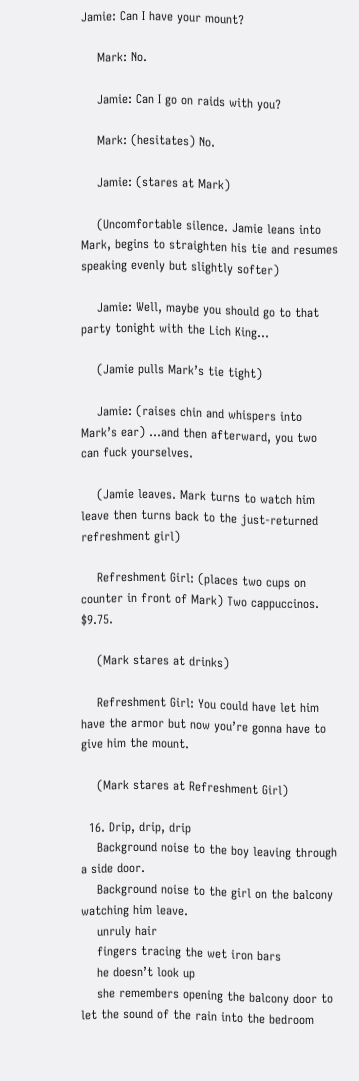Jamie: Can I have your mount?

    Mark: No.

    Jamie: Can I go on raids with you?

    Mark: (hesitates) No.

    Jamie: (stares at Mark)

    (Uncomfortable silence. Jamie leans into Mark, begins to straighten his tie and resumes speaking evenly but slightly softer)

    Jamie: Well, maybe you should go to that party tonight with the Lich King…

    (Jamie pulls Mark’s tie tight)

    Jamie: (raises chin and whispers into Mark’s ear) …and then afterward, you two can fuck yourselves.

    (Jamie leaves. Mark turns to watch him leave then turns back to the just-returned refreshment girl)

    Refreshment Girl: (places two cups on counter in front of Mark) Two cappuccinos. $9.75.

    (Mark stares at drinks)

    Refreshment Girl: You could have let him have the armor but now you’re gonna have to give him the mount.

    (Mark stares at Refreshment Girl)

  16. Drip, drip, drip
    Background noise to the boy leaving through a side door.
    Background noise to the girl on the balcony watching him leave.
    unruly hair
    fingers tracing the wet iron bars
    he doesn’t look up
    she remembers opening the balcony door to let the sound of the rain into the bedroom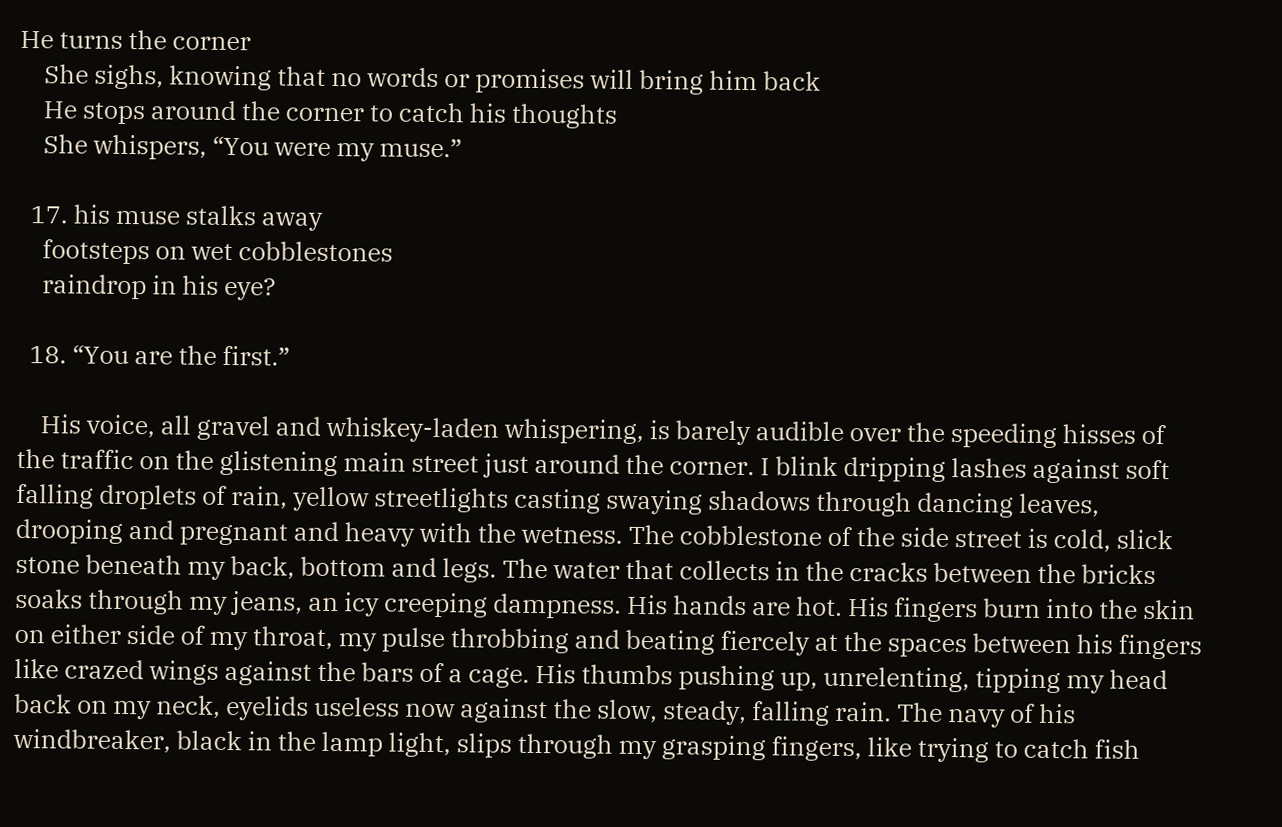He turns the corner
    She sighs, knowing that no words or promises will bring him back
    He stops around the corner to catch his thoughts
    She whispers, “You were my muse.”

  17. his muse stalks away
    footsteps on wet cobblestones
    raindrop in his eye?

  18. “You are the first.”

    His voice, all gravel and whiskey-laden whispering, is barely audible over the speeding hisses of the traffic on the glistening main street just around the corner. I blink dripping lashes against soft falling droplets of rain, yellow streetlights casting swaying shadows through dancing leaves, drooping and pregnant and heavy with the wetness. The cobblestone of the side street is cold, slick stone beneath my back, bottom and legs. The water that collects in the cracks between the bricks soaks through my jeans, an icy creeping dampness. His hands are hot. His fingers burn into the skin on either side of my throat, my pulse throbbing and beating fiercely at the spaces between his fingers like crazed wings against the bars of a cage. His thumbs pushing up, unrelenting, tipping my head back on my neck, eyelids useless now against the slow, steady, falling rain. The navy of his windbreaker, black in the lamp light, slips through my grasping fingers, like trying to catch fish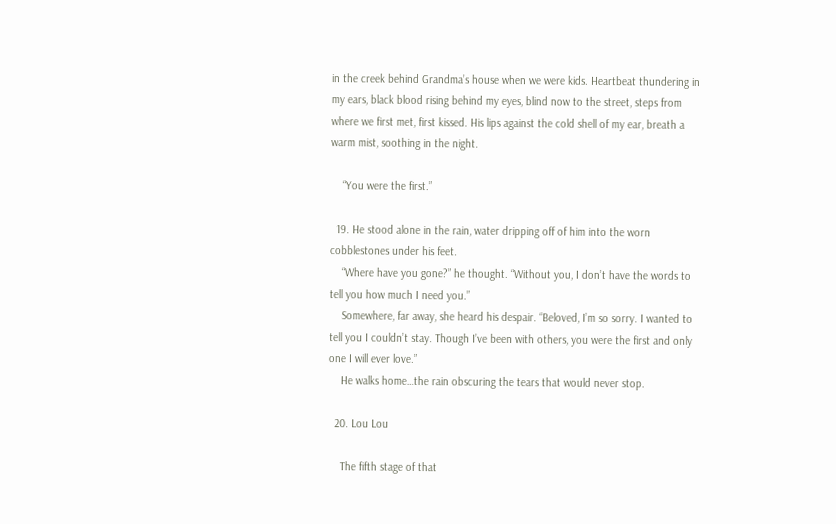in the creek behind Grandma’s house when we were kids. Heartbeat thundering in my ears, black blood rising behind my eyes, blind now to the street, steps from where we first met, first kissed. His lips against the cold shell of my ear, breath a warm mist, soothing in the night.

    “You were the first.”

  19. He stood alone in the rain, water dripping off of him into the worn cobblestones under his feet.
    “Where have you gone?” he thought. “Without you, I don’t have the words to tell you how much I need you.”
    Somewhere, far away, she heard his despair. “Beloved, I’m so sorry. I wanted to tell you I couldn’t stay. Though I’ve been with others, you were the first and only one I will ever love.”
    He walks home…the rain obscuring the tears that would never stop.

  20. Lou Lou

    The fifth stage of that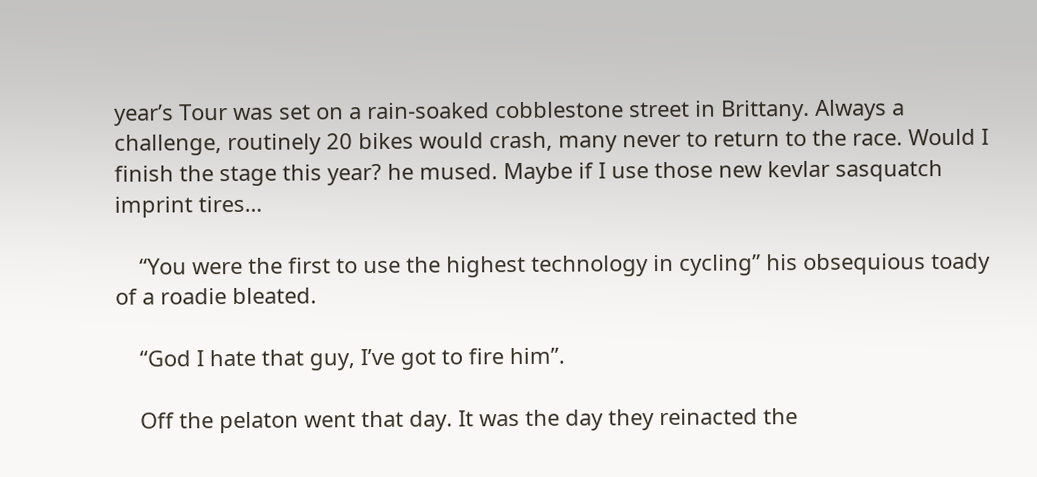year’s Tour was set on a rain-soaked cobblestone street in Brittany. Always a challenge, routinely 20 bikes would crash, many never to return to the race. Would I finish the stage this year? he mused. Maybe if I use those new kevlar sasquatch imprint tires…

    “You were the first to use the highest technology in cycling” his obsequious toady of a roadie bleated.

    “God I hate that guy, I’ve got to fire him”.

    Off the pelaton went that day. It was the day they reinacted the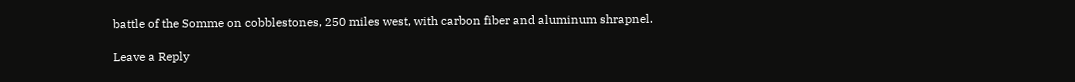battle of the Somme on cobblestones, 250 miles west, with carbon fiber and aluminum shrapnel.

Leave a Reply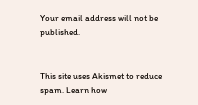Your email address will not be published.


This site uses Akismet to reduce spam. Learn how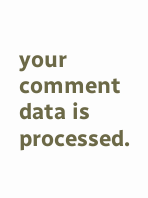your comment data is processed.